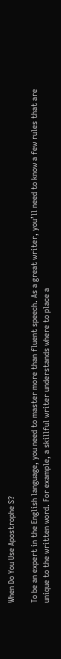When Do You Use Apostrophe S?

To be an expert in the English language, you need to master more than fluent speech. As a great writer, you’ll need to know a few rules that are unique to the written word. For example, a skillful writer understands where to place a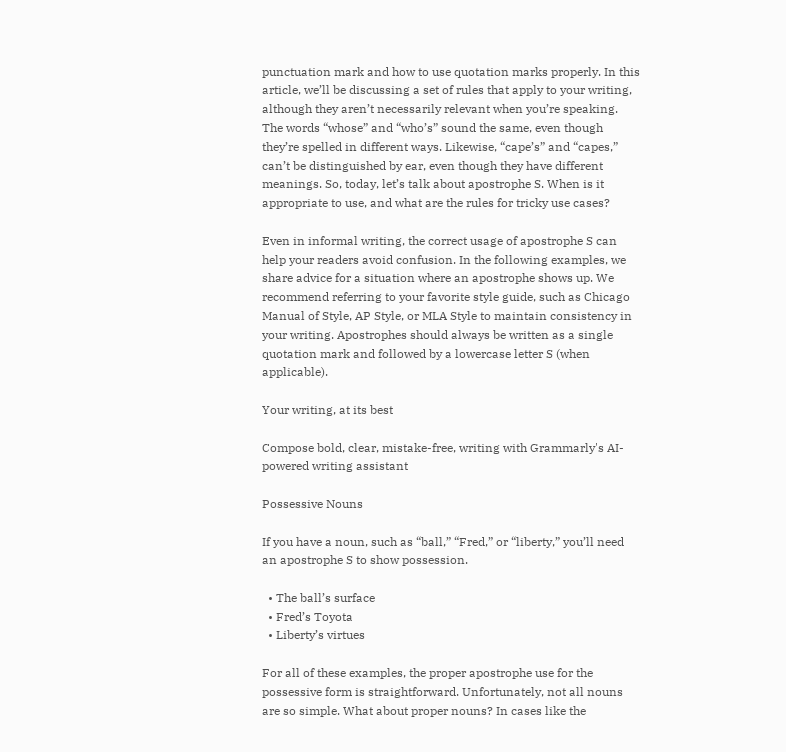punctuation mark and how to use quotation marks properly. In this article, we’ll be discussing a set of rules that apply to your writing, although they aren’t necessarily relevant when you’re speaking. The words “whose” and “who’s” sound the same, even though they’re spelled in different ways. Likewise, “cape’s” and “capes,” can’t be distinguished by ear, even though they have different meanings. So, today, let’s talk about apostrophe S. When is it appropriate to use, and what are the rules for tricky use cases?

Even in informal writing, the correct usage of apostrophe S can help your readers avoid confusion. In the following examples, we share advice for a situation where an apostrophe shows up. We recommend referring to your favorite style guide, such as Chicago Manual of Style, AP Style, or MLA Style to maintain consistency in your writing. Apostrophes should always be written as a single quotation mark and followed by a lowercase letter S (when applicable).

Your writing, at its best

Compose bold, clear, mistake-free, writing with Grammarly's AI-powered writing assistant

Possessive Nouns

If you have a noun, such as “ball,” “Fred,” or “liberty,” you’ll need an apostrophe S to show possession.

  • The ball’s surface
  • Fred’s Toyota
  • Liberty’s virtues

For all of these examples, the proper apostrophe use for the possessive form is straightforward. Unfortunately, not all nouns are so simple. What about proper nouns? In cases like the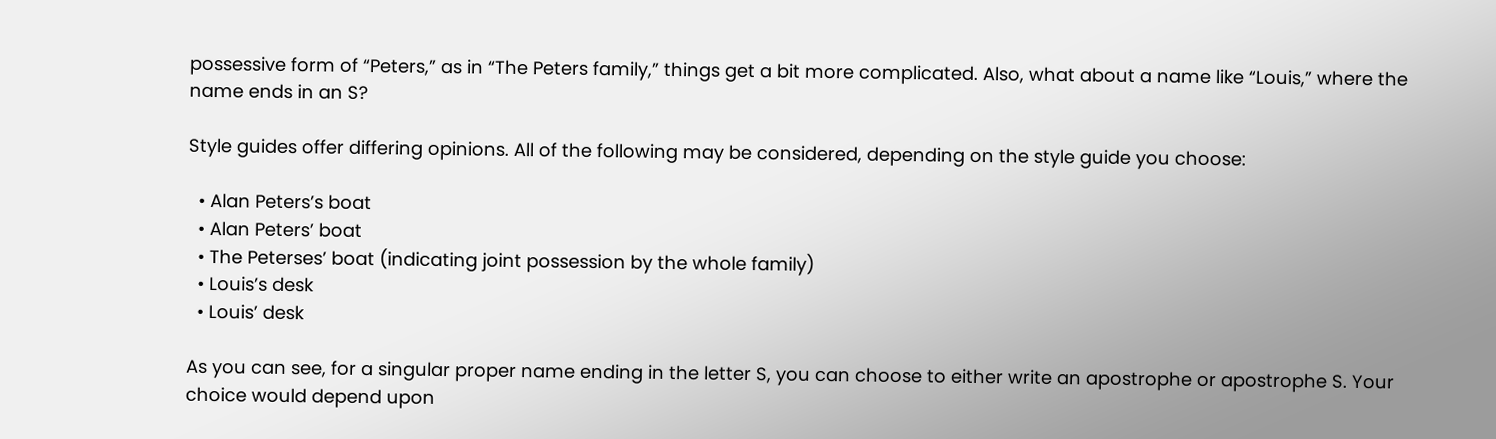possessive form of “Peters,” as in “The Peters family,” things get a bit more complicated. Also, what about a name like “Louis,” where the name ends in an S?

Style guides offer differing opinions. All of the following may be considered, depending on the style guide you choose:

  • Alan Peters’s boat
  • Alan Peters’ boat
  • The Peterses’ boat (indicating joint possession by the whole family)
  • Louis’s desk
  • Louis’ desk

As you can see, for a singular proper name ending in the letter S, you can choose to either write an apostrophe or apostrophe S. Your choice would depend upon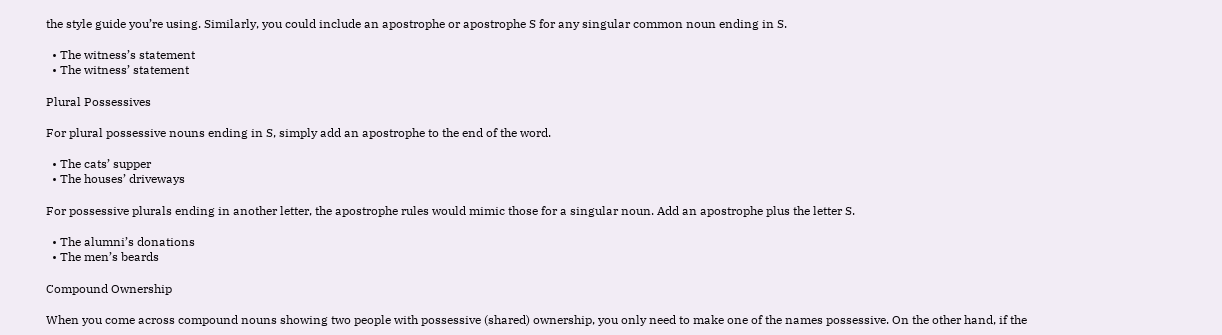the style guide you’re using. Similarly, you could include an apostrophe or apostrophe S for any singular common noun ending in S.

  • The witness’s statement
  • The witness’ statement

Plural Possessives

For plural possessive nouns ending in S, simply add an apostrophe to the end of the word.

  • The cats’ supper
  • The houses’ driveways

For possessive plurals ending in another letter, the apostrophe rules would mimic those for a singular noun. Add an apostrophe plus the letter S.

  • The alumni’s donations
  • The men’s beards

Compound Ownership

When you come across compound nouns showing two people with possessive (shared) ownership, you only need to make one of the names possessive. On the other hand, if the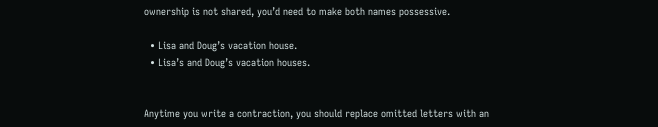ownership is not shared, you’d need to make both names possessive.

  • Lisa and Doug’s vacation house.
  • Lisa’s and Doug’s vacation houses.


Anytime you write a contraction, you should replace omitted letters with an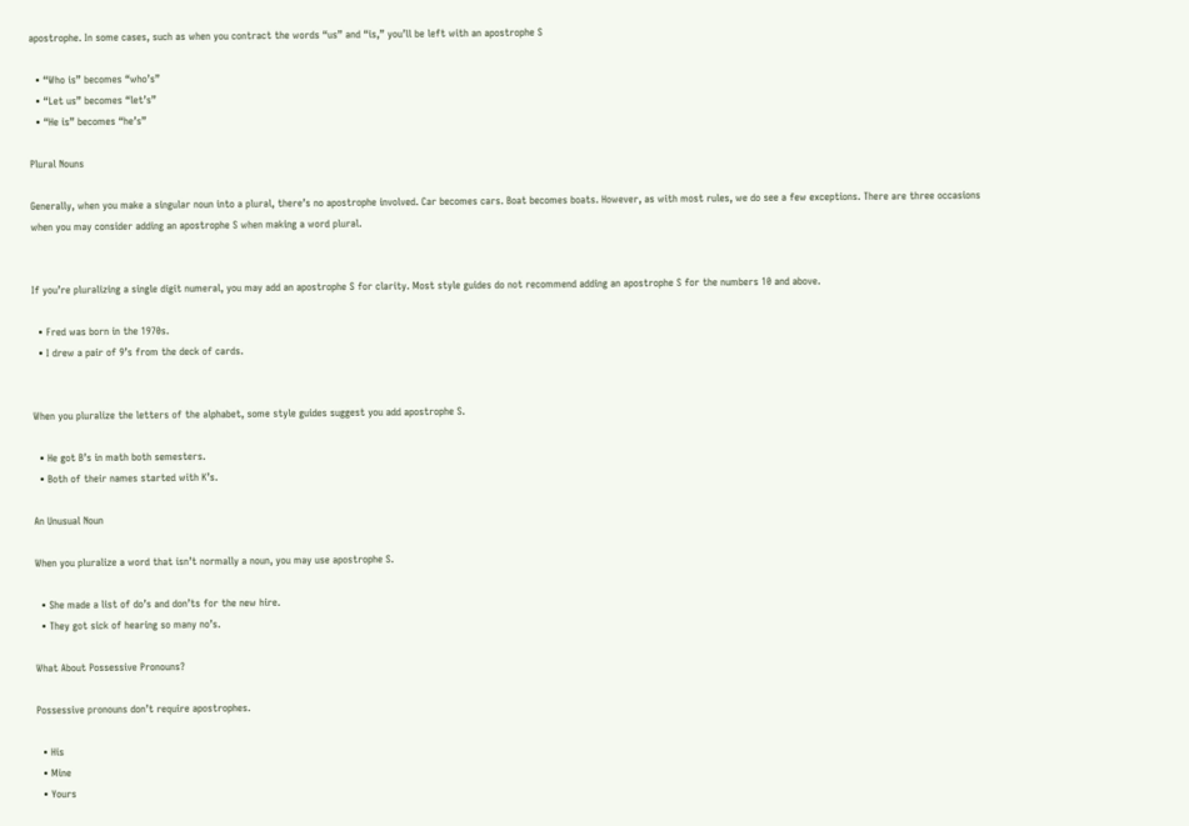apostrophe. In some cases, such as when you contract the words “us” and “is,” you’ll be left with an apostrophe S

  • “Who is” becomes “who’s”
  • “Let us” becomes “let’s”
  • “He is” becomes “he’s”

Plural Nouns

Generally, when you make a singular noun into a plural, there’s no apostrophe involved. Car becomes cars. Boat becomes boats. However, as with most rules, we do see a few exceptions. There are three occasions when you may consider adding an apostrophe S when making a word plural.


If you’re pluralizing a single digit numeral, you may add an apostrophe S for clarity. Most style guides do not recommend adding an apostrophe S for the numbers 10 and above.

  • Fred was born in the 1970s.
  • I drew a pair of 9’s from the deck of cards.


When you pluralize the letters of the alphabet, some style guides suggest you add apostrophe S.

  • He got B’s in math both semesters.
  • Both of their names started with K’s.

An Unusual Noun

When you pluralize a word that isn’t normally a noun, you may use apostrophe S.

  • She made a list of do’s and don’ts for the new hire.
  • They got sick of hearing so many no’s.

What About Possessive Pronouns?

Possessive pronouns don’t require apostrophes.

  • His
  • Mine
  • Yours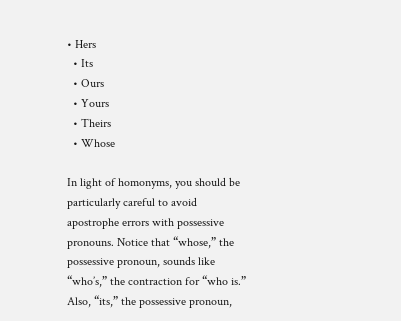• Hers
  • Its
  • Ours
  • Yours
  • Theirs
  • Whose

In light of homonyms, you should be particularly careful to avoid apostrophe errors with possessive pronouns. Notice that “whose,” the possessive pronoun, sounds like “who’s,” the contraction for “who is.” Also, “its,” the possessive pronoun,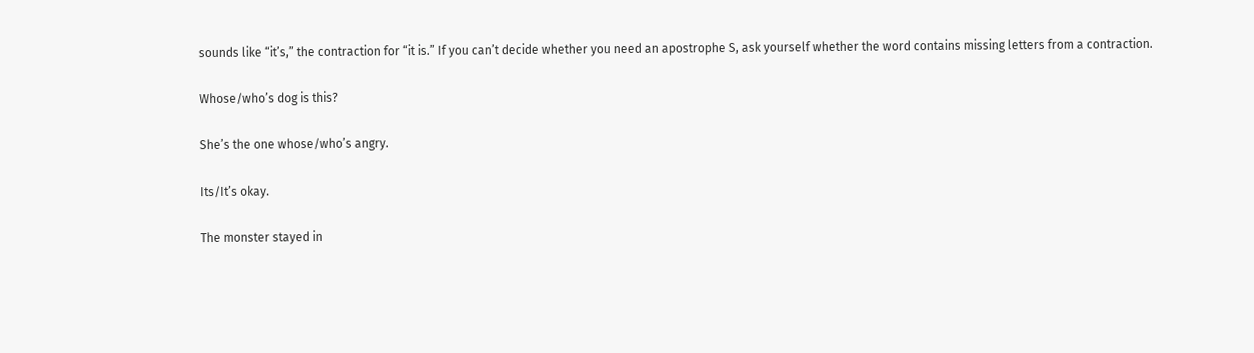sounds like “it’s,” the contraction for “it is.” If you can’t decide whether you need an apostrophe S, ask yourself whether the word contains missing letters from a contraction.

Whose/who’s dog is this?

She’s the one whose/who’s angry.

Its/It’s okay.

The monster stayed in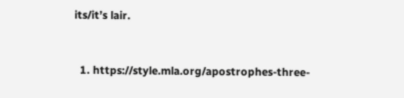its/it’s lair.


  1. https://style.mla.org/apostrophes-three-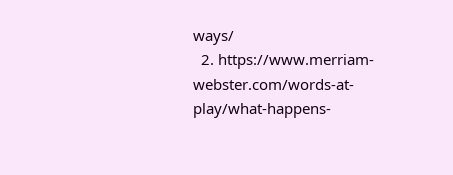ways/
  2. https://www.merriam-webster.com/words-at-play/what-happens-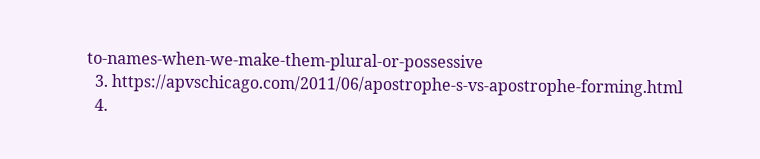to-names-when-we-make-them-plural-or-possessive
  3. https://apvschicago.com/2011/06/apostrophe-s-vs-apostrophe-forming.html
  4.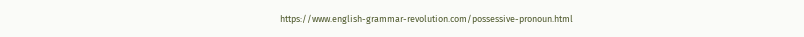https://www.english-grammar-revolution.com/possessive-pronoun.html